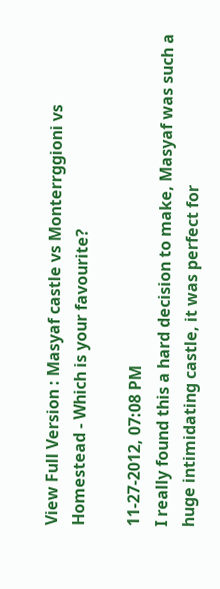View Full Version : Masyaf castle vs Monterrggioni vs Homestead - Which is your favourite?

11-27-2012, 07:08 PM
I really found this a hard decision to make, Masyaf was such a huge intimidating castle, it was perfect for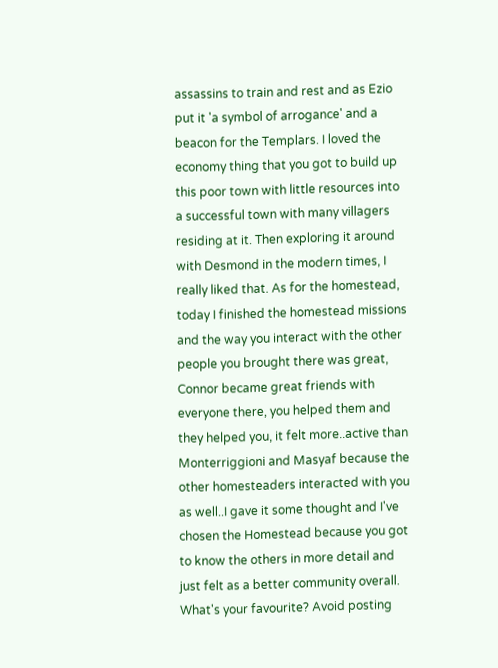assassins to train and rest and as Ezio put it 'a symbol of arrogance' and a beacon for the Templars. I loved the economy thing that you got to build up this poor town with little resources into a successful town with many villagers residing at it. Then exploring it around with Desmond in the modern times, I really liked that. As for the homestead, today I finished the homestead missions and the way you interact with the other people you brought there was great, Connor became great friends with everyone there, you helped them and they helped you, it felt more..active than Monterriggioni and Masyaf because the other homesteaders interacted with you as well..I gave it some thought and I've chosen the Homestead because you got to know the others in more detail and just felt as a better community overall.
What's your favourite? Avoid posting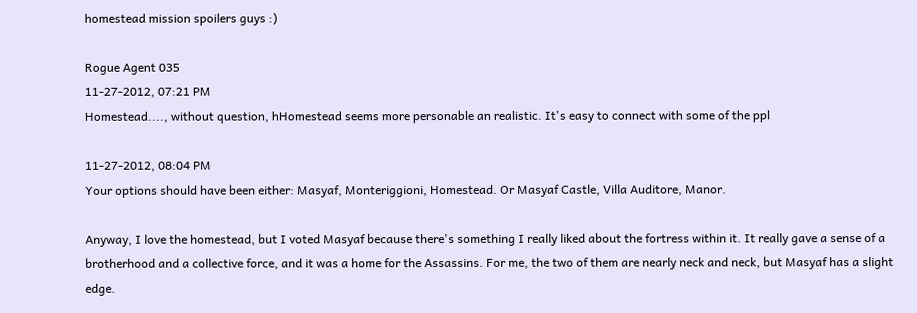homestead mission spoilers guys :)

Rogue Agent 035
11-27-2012, 07:21 PM
Homestead...., without question, hHomestead seems more personable an realistic. It's easy to connect with some of the ppl

11-27-2012, 08:04 PM
Your options should have been either: Masyaf, Monteriggioni, Homestead. Or Masyaf Castle, Villa Auditore, Manor.

Anyway, I love the homestead, but I voted Masyaf because there's something I really liked about the fortress within it. It really gave a sense of a brotherhood and a collective force, and it was a home for the Assassins. For me, the two of them are nearly neck and neck, but Masyaf has a slight edge.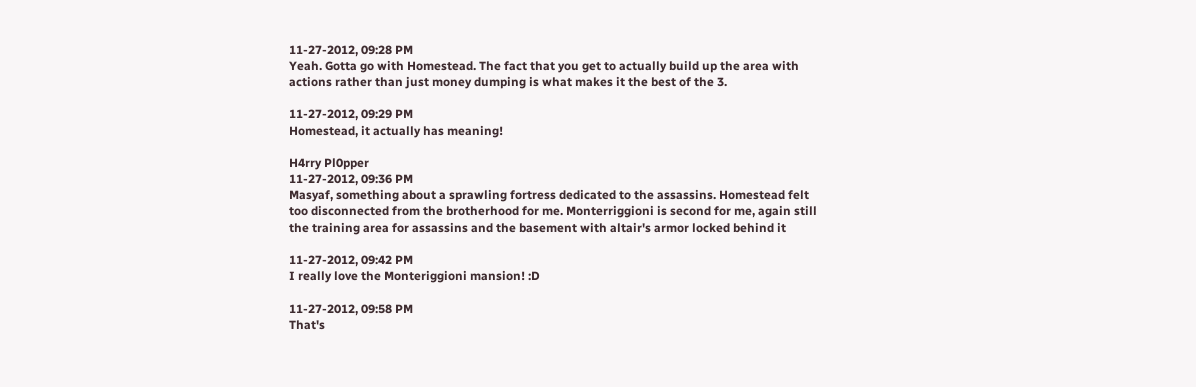11-27-2012, 09:28 PM
Yeah. Gotta go with Homestead. The fact that you get to actually build up the area with actions rather than just money dumping is what makes it the best of the 3.

11-27-2012, 09:29 PM
Homestead, it actually has meaning!

H4rry Pl0pper
11-27-2012, 09:36 PM
Masyaf, something about a sprawling fortress dedicated to the assassins. Homestead felt too disconnected from the brotherhood for me. Monterriggioni is second for me, again still the training area for assassins and the basement with altair's armor locked behind it

11-27-2012, 09:42 PM
I really love the Monteriggioni mansion! :D

11-27-2012, 09:58 PM
That's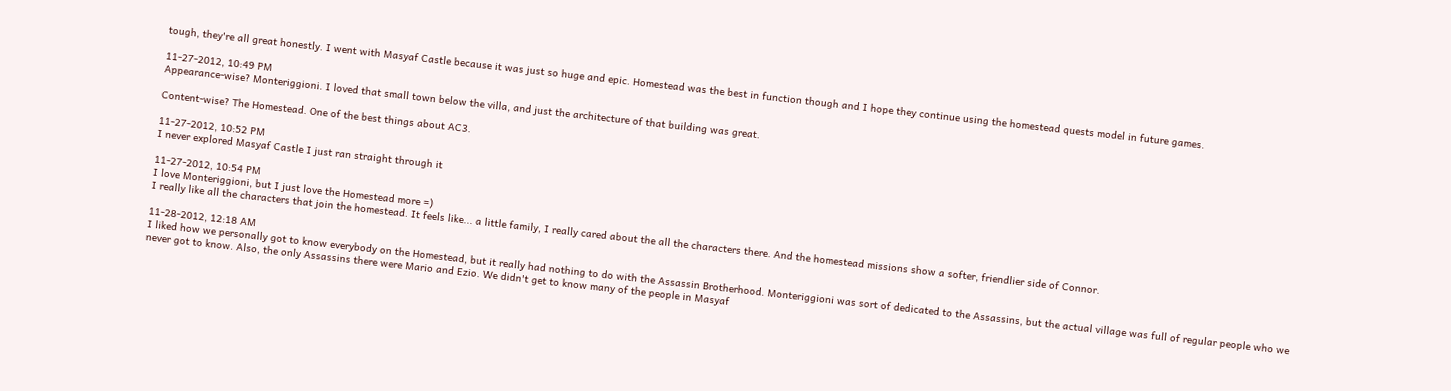tough, they're all great honestly. I went with Masyaf Castle because it was just so huge and epic. Homestead was the best in function though and I hope they continue using the homestead quests model in future games.

11-27-2012, 10:49 PM
Appearance-wise? Monteriggioni. I loved that small town below the villa, and just the architecture of that building was great.

Content-wise? The Homestead. One of the best things about AC3.

11-27-2012, 10:52 PM
I never explored Masyaf Castle I just ran straight through it

11-27-2012, 10:54 PM
I love Monteriggioni, but I just love the Homestead more =)
I really like all the characters that join the homestead. It feels like... a little family, I really cared about the all the characters there. And the homestead missions show a softer, friendlier side of Connor.

11-28-2012, 12:18 AM
I liked how we personally got to know everybody on the Homestead, but it really had nothing to do with the Assassin Brotherhood. Monteriggioni was sort of dedicated to the Assassins, but the actual village was full of regular people who we never got to know. Also, the only Assassins there were Mario and Ezio. We didn't get to know many of the people in Masyaf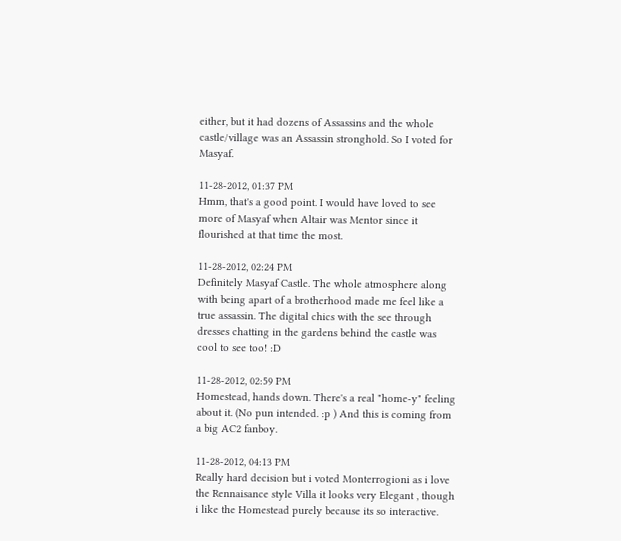either, but it had dozens of Assassins and the whole castle/village was an Assassin stronghold. So I voted for Masyaf.

11-28-2012, 01:37 PM
Hmm, that's a good point. I would have loved to see more of Masyaf when Altair was Mentor since it flourished at that time the most.

11-28-2012, 02:24 PM
Definitely Masyaf Castle. The whole atmosphere along with being apart of a brotherhood made me feel like a true assassin. The digital chics with the see through dresses chatting in the gardens behind the castle was cool to see too! :D

11-28-2012, 02:59 PM
Homestead, hands down. There's a real "home-y" feeling about it. (No pun intended. :p ) And this is coming from a big AC2 fanboy.

11-28-2012, 04:13 PM
Really hard decision but i voted Monterrogioni as i love the Rennaisance style Villa it looks very Elegant , though i like the Homestead purely because its so interactive.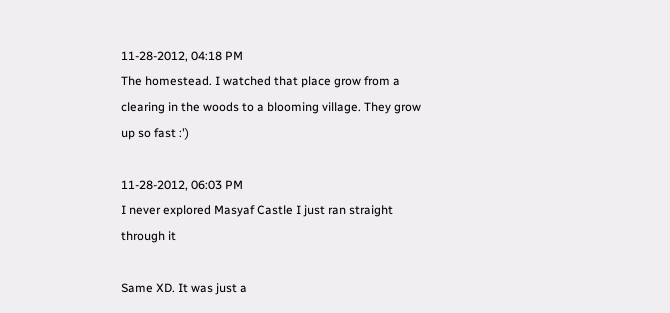11-28-2012, 04:18 PM
The homestead. I watched that place grow from a clearing in the woods to a blooming village. They grow up so fast :')

11-28-2012, 06:03 PM
I never explored Masyaf Castle I just ran straight through it

Same XD. It was just a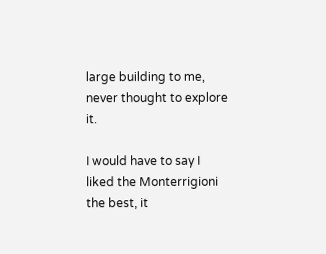large building to me, never thought to explore it.

I would have to say I liked the Monterrigioni the best, it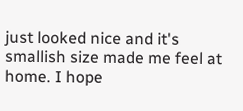just looked nice and it's smallish size made me feel at home. I hope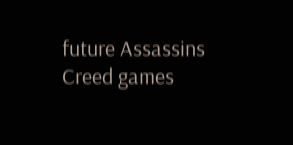future Assassins Creed games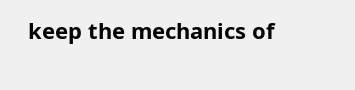keep the mechanics of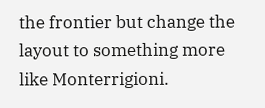the frontier but change the layout to something more like Monterrigioni.